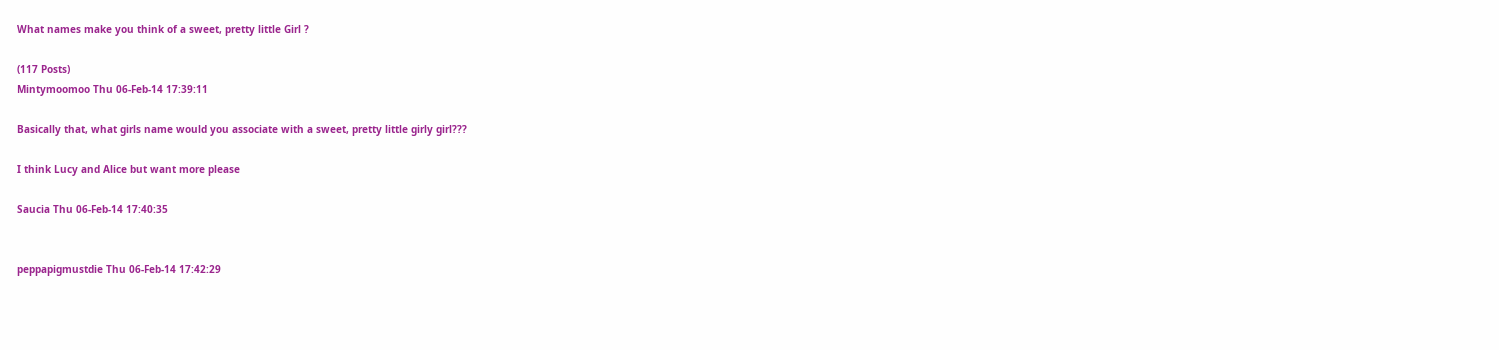What names make you think of a sweet, pretty little Girl ?

(117 Posts)
Mintymoomoo Thu 06-Feb-14 17:39:11

Basically that, what girls name would you associate with a sweet, pretty little girly girl???

I think Lucy and Alice but want more please

Saucia Thu 06-Feb-14 17:40:35


peppapigmustdie Thu 06-Feb-14 17:42:29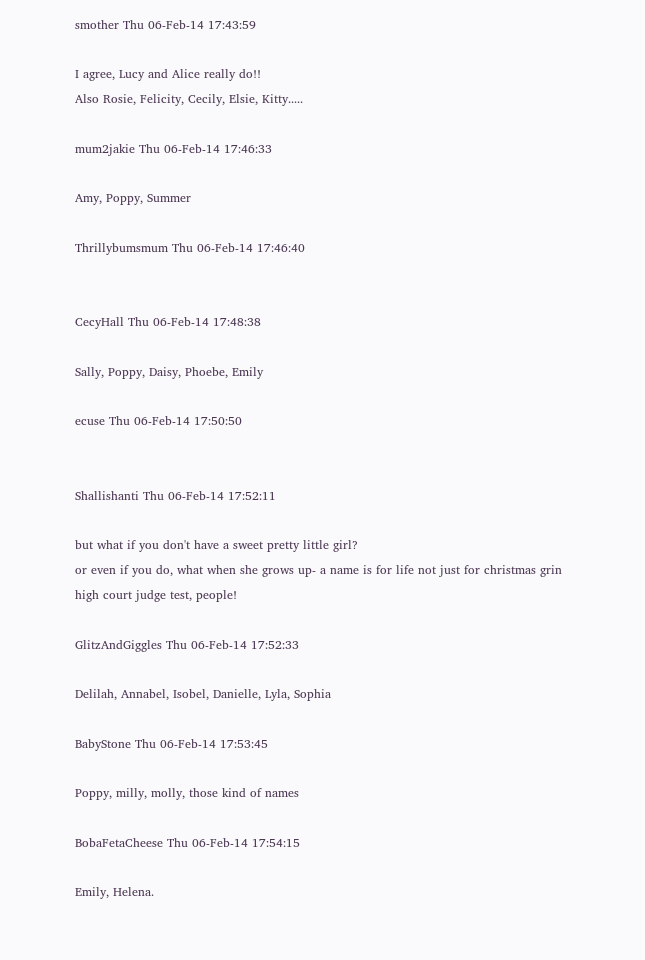smother Thu 06-Feb-14 17:43:59

I agree, Lucy and Alice really do!!
Also Rosie, Felicity, Cecily, Elsie, Kitty.....

mum2jakie Thu 06-Feb-14 17:46:33

Amy, Poppy, Summer

Thrillybumsmum Thu 06-Feb-14 17:46:40


CecyHall Thu 06-Feb-14 17:48:38

Sally, Poppy, Daisy, Phoebe, Emily

ecuse Thu 06-Feb-14 17:50:50


Shallishanti Thu 06-Feb-14 17:52:11

but what if you don't have a sweet pretty little girl?
or even if you do, what when she grows up- a name is for life not just for christmas grin
high court judge test, people!

GlitzAndGiggles Thu 06-Feb-14 17:52:33

Delilah, Annabel, Isobel, Danielle, Lyla, Sophia

BabyStone Thu 06-Feb-14 17:53:45

Poppy, milly, molly, those kind of names

BobaFetaCheese Thu 06-Feb-14 17:54:15

Emily, Helena.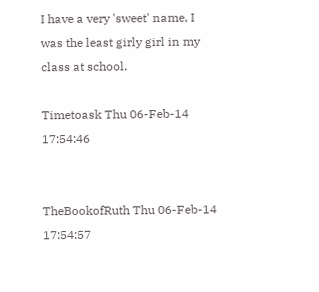I have a very 'sweet' name, I was the least girly girl in my class at school.

Timetoask Thu 06-Feb-14 17:54:46


TheBookofRuth Thu 06-Feb-14 17:54:57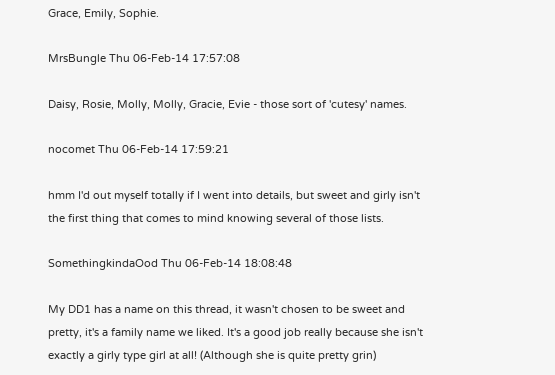Grace, Emily, Sophie.

MrsBungle Thu 06-Feb-14 17:57:08

Daisy, Rosie, Molly, Molly, Gracie, Evie - those sort of 'cutesy' names.

nocomet Thu 06-Feb-14 17:59:21

hmm I'd out myself totally if I went into details, but sweet and girly isn't the first thing that comes to mind knowing several of those lists.

SomethingkindaOod Thu 06-Feb-14 18:08:48

My DD1 has a name on this thread, it wasn't chosen to be sweet and pretty, it's a family name we liked. It's a good job really because she isn't exactly a girly type girl at all! (Although she is quite pretty grin)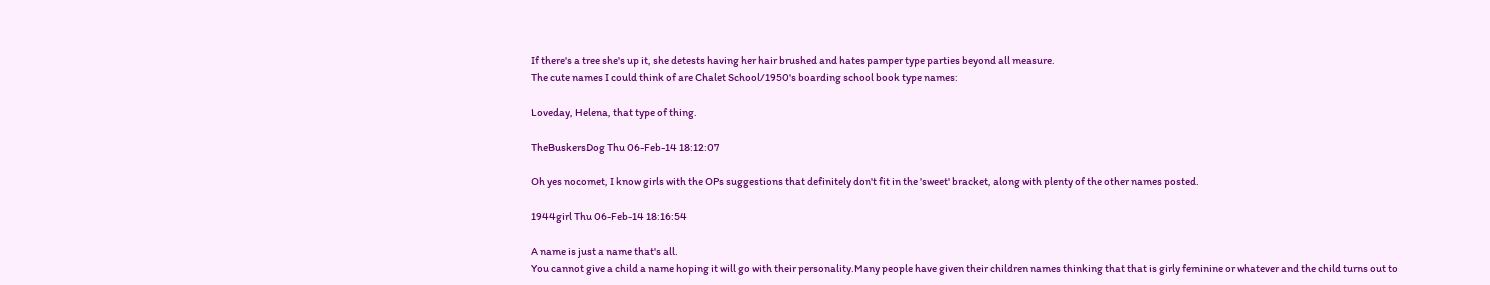If there's a tree she's up it, she detests having her hair brushed and hates pamper type parties beyond all measure.
The cute names I could think of are Chalet School/1950's boarding school book type names:

Loveday, Helena, that type of thing.

TheBuskersDog Thu 06-Feb-14 18:12:07

Oh yes nocomet, I know girls with the OPs suggestions that definitely don't fit in the 'sweet' bracket, along with plenty of the other names posted.

1944girl Thu 06-Feb-14 18:16:54

A name is just a name that's all.
You cannot give a child a name hoping it will go with their personality.Many people have given their children names thinking that that is girly feminine or whatever and the child turns out to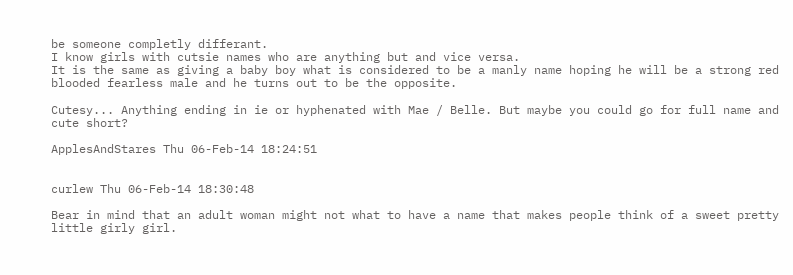be someone completly differant.
I know girls with cutsie names who are anything but and vice versa.
It is the same as giving a baby boy what is considered to be a manly name hoping he will be a strong red blooded fearless male and he turns out to be the opposite.

Cutesy... Anything ending in ie or hyphenated with Mae / Belle. But maybe you could go for full name and cute short?

ApplesAndStares Thu 06-Feb-14 18:24:51


curlew Thu 06-Feb-14 18:30:48

Bear in mind that an adult woman might not what to have a name that makes people think of a sweet pretty little girly girl.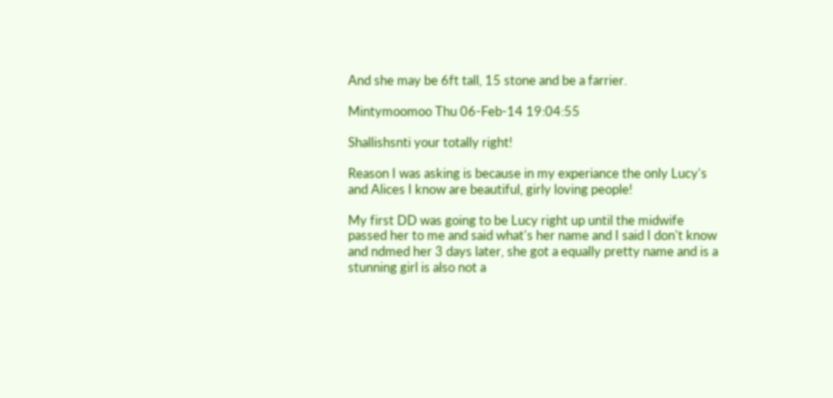And she may be 6ft tall, 15 stone and be a farrier.

Mintymoomoo Thu 06-Feb-14 19:04:55

Shallishsnti your totally right!

Reason I was asking is because in my experiance the only Lucy's and Alices I know are beautiful, girly loving people!

My first DD was going to be Lucy right up until the midwife passed her to me and said what's her name and I said I don't know and ndmed her 3 days later, she got a equally pretty name and is a stunning girl is also not a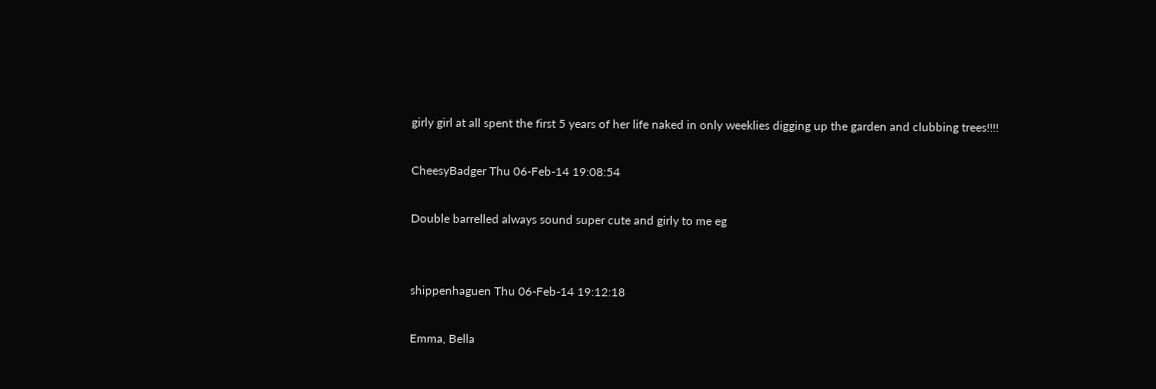girly girl at all spent the first 5 years of her life naked in only weeklies digging up the garden and clubbing trees!!!!

CheesyBadger Thu 06-Feb-14 19:08:54

Double barrelled always sound super cute and girly to me eg


shippenhaguen Thu 06-Feb-14 19:12:18

Emma, Bella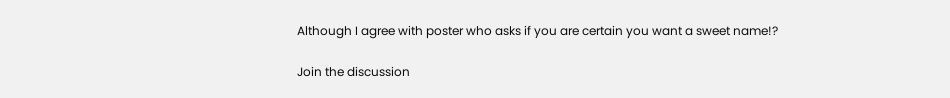Although I agree with poster who asks if you are certain you want a sweet name!?

Join the discussion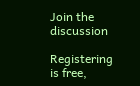Join the discussion

Registering is free,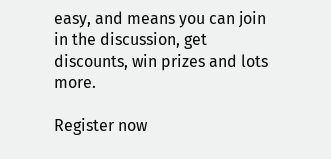easy, and means you can join in the discussion, get discounts, win prizes and lots more.

Register now